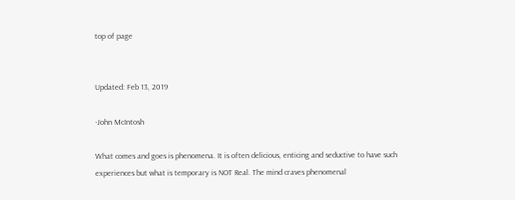top of page


Updated: Feb 13, 2019

-John McIntosh

What comes and goes is phenomena. It is often delicious, enticing and seductive to have such experiences but what is temporary is NOT Real. The mind craves phenomenal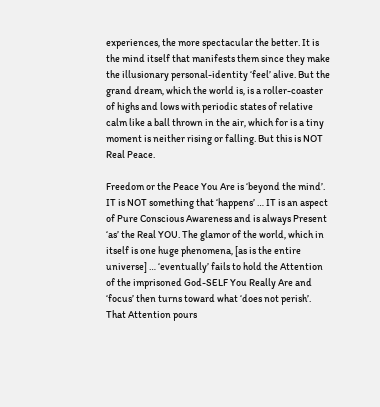experiences, the more spectacular the better. It is the mind itself that manifests them since they make the illusionary personal-identity ‘feel’ alive. But the grand dream, which the world is, is a roller-coaster of highs and lows with periodic states of relative calm like a ball thrown in the air, which for is a tiny moment is neither rising or falling. But this is NOT Real Peace.

Freedom or the Peace You Are is ‘beyond the mind’. IT is NOT something that ‘happens’ … IT is an aspect of Pure Conscious Awareness and is always Present ‘as’ the Real YOU. The glamor of the world, which in itself is one huge phenomena, [as is the entire universe] … ‘eventually’ fails to hold the Attention of the imprisoned God-SELF You Really Are and ‘focus’ then turns toward what ‘does not perish’. That Attention pours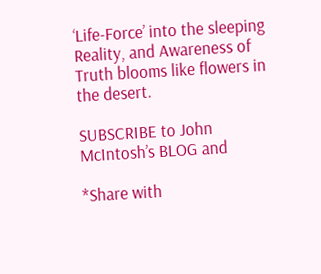‘Life-Force’ into the sleeping Reality, and Awareness of Truth blooms like flowers in the desert.

SUBSCRIBE to John McIntosh’s BLOG and

*Share with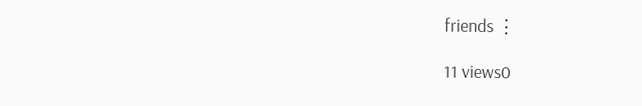friends ⋮

11 views0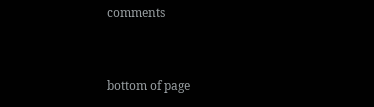comments


bottom of page